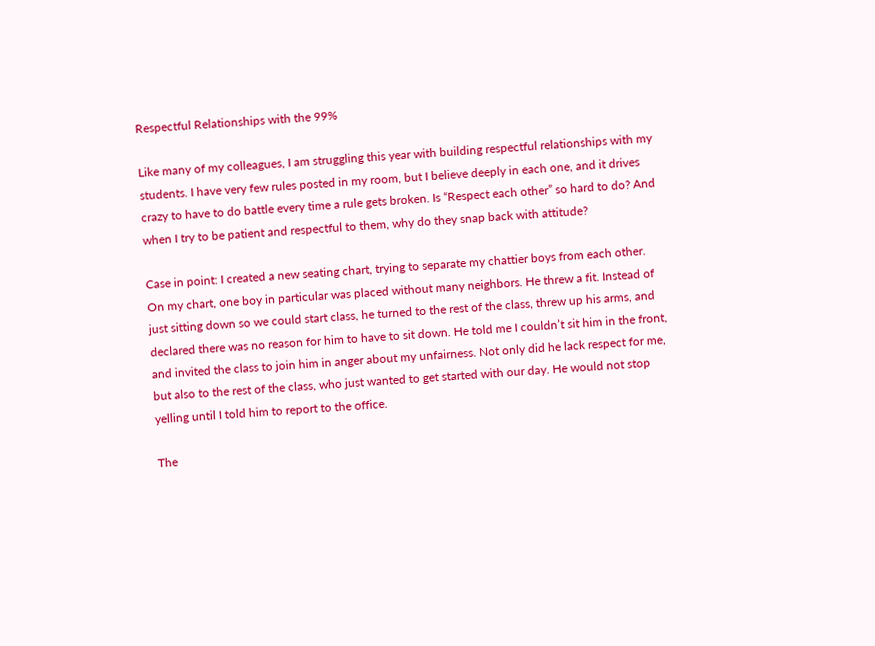Respectful Relationships with the 99%

Like many of my colleagues, I am struggling this year with building respectful relationships with my students. I have very few rules posted in my room, but I believe deeply in each one, and it drives crazy to have to do battle every time a rule gets broken. Is “Respect each other” so hard to do? And when I try to be patient and respectful to them, why do they snap back with attitude?

Case in point: I created a new seating chart, trying to separate my chattier boys from each other. On my chart, one boy in particular was placed without many neighbors. He threw a fit. Instead of just sitting down so we could start class, he turned to the rest of the class, threw up his arms, and declared there was no reason for him to have to sit down. He told me I couldn’t sit him in the front, and invited the class to join him in anger about my unfairness. Not only did he lack respect for me, but also to the rest of the class, who just wanted to get started with our day. He would not stop yelling until I told him to report to the office.

The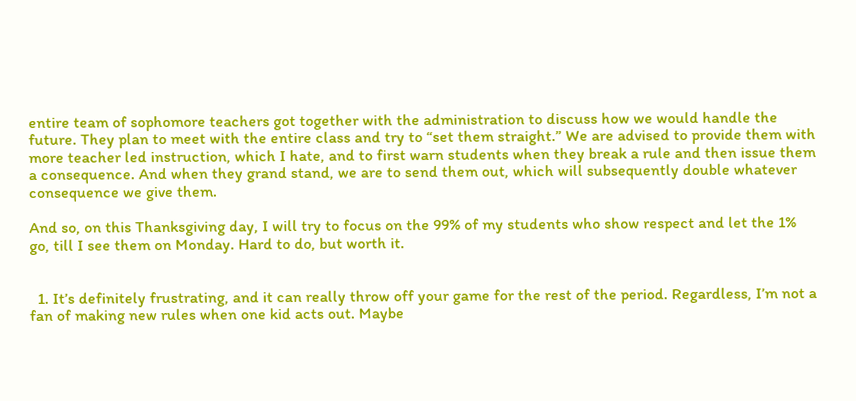entire team of sophomore teachers got together with the administration to discuss how we would handle the future. They plan to meet with the entire class and try to “set them straight.” We are advised to provide them with more teacher led instruction, which I hate, and to first warn students when they break a rule and then issue them a consequence. And when they grand stand, we are to send them out, which will subsequently double whatever consequence we give them.

And so, on this Thanksgiving day, I will try to focus on the 99% of my students who show respect and let the 1% go, till I see them on Monday. Hard to do, but worth it.


  1. It’s definitely frustrating, and it can really throw off your game for the rest of the period. Regardless, I’m not a fan of making new rules when one kid acts out. Maybe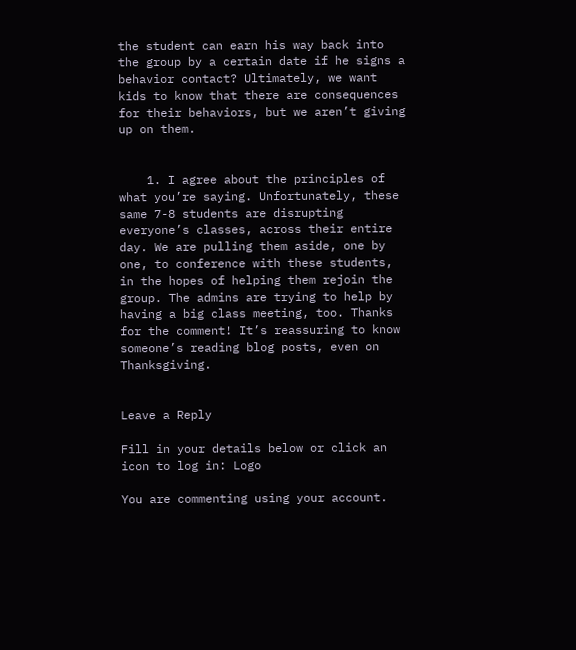the student can earn his way back into the group by a certain date if he signs a behavior contact? Ultimately, we want kids to know that there are consequences for their behaviors, but we aren’t giving up on them.


    1. I agree about the principles of what you’re saying. Unfortunately, these same 7-8 students are disrupting everyone’s classes, across their entire day. We are pulling them aside, one by one, to conference with these students, in the hopes of helping them rejoin the group. The admins are trying to help by having a big class meeting, too. Thanks for the comment! It’s reassuring to know someone’s reading blog posts, even on Thanksgiving.


Leave a Reply

Fill in your details below or click an icon to log in: Logo

You are commenting using your account.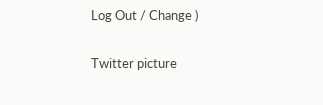Log Out / Change )

Twitter picture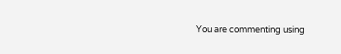You are commenting using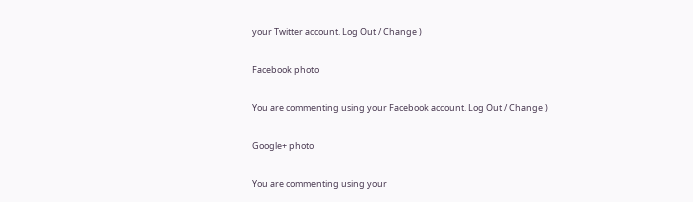your Twitter account. Log Out / Change )

Facebook photo

You are commenting using your Facebook account. Log Out / Change )

Google+ photo

You are commenting using your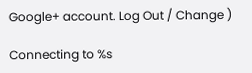Google+ account. Log Out / Change )

Connecting to %s